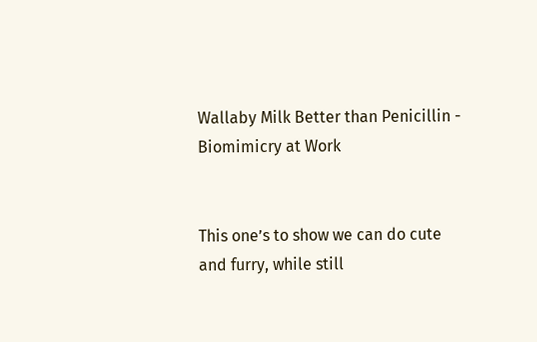Wallaby Milk Better than Penicillin - Biomimicry at Work


This one’s to show we can do cute and furry, while still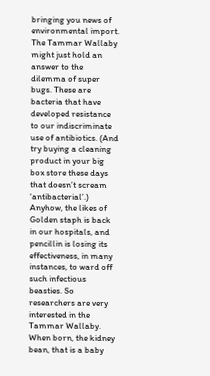bringing you news of environmental import. The Tammar Wallaby might just hold an answer to the dilemma of super bugs. These are bacteria that have developed resistance to our indiscriminate use of antibiotics. (And try buying a cleaning product in your big box store these days that doesn’t scream ‘antibacterial’.) Anyhow, the likes of Golden staph is back in our hospitals, and pencillin is losing its effectiveness, in many instances, to ward off such infectious beasties. So researchers are very interested in the Tammar Wallaby. When born, the kidney bean, that is a baby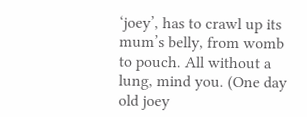‘joey’, has to crawl up its mum’s belly, from womb to pouch. All without a lung, mind you. (One day old joey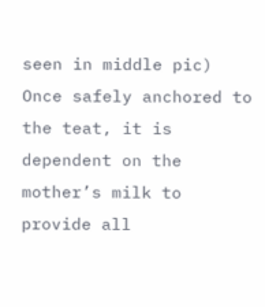seen in middle pic) Once safely anchored to the teat, it is dependent on the mother’s milk to provide all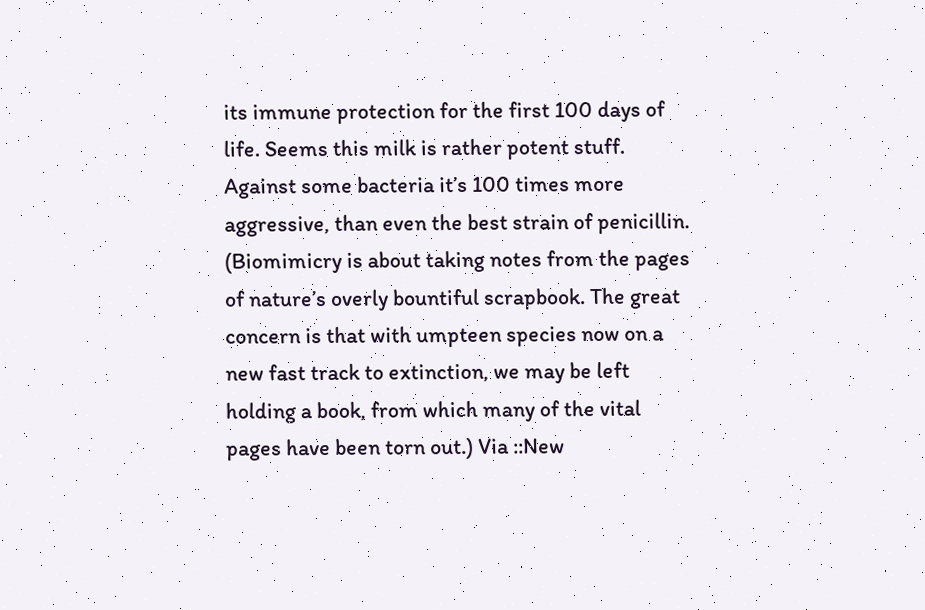its immune protection for the first 100 days of life. Seems this milk is rather potent stuff. Against some bacteria it’s 100 times more aggressive, than even the best strain of penicillin. (Biomimicry is about taking notes from the pages of nature’s overly bountiful scrapbook. The great concern is that with umpteen species now on a new fast track to extinction, we may be left holding a book, from which many of the vital pages have been torn out.) Via ::New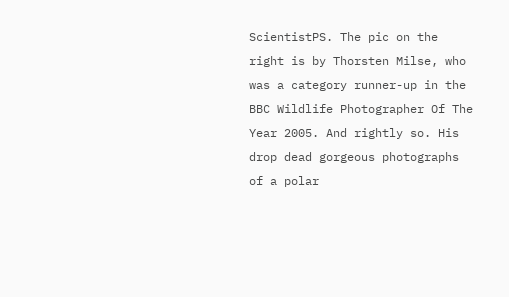ScientistPS. The pic on the right is by Thorsten Milse, who was a category runner-up in the BBC Wildlife Photographer Of The Year 2005. And rightly so. His drop dead gorgeous photographs of a polar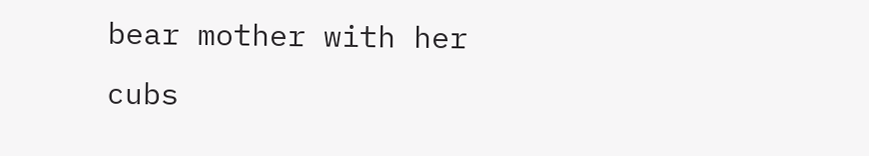bear mother with her cubs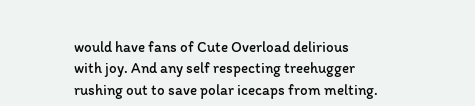would have fans of Cute Overload delirious with joy. And any self respecting treehugger rushing out to save polar icecaps from melting.